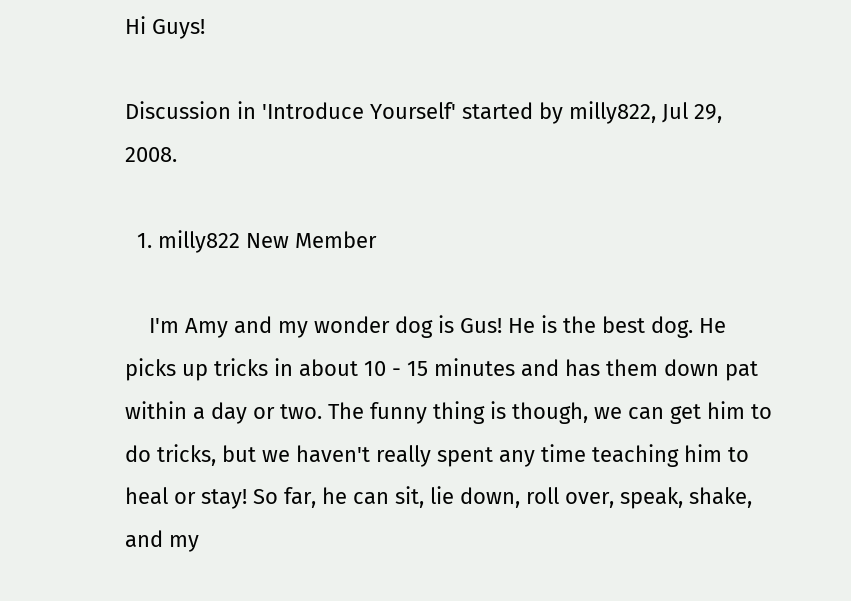Hi Guys!

Discussion in 'Introduce Yourself' started by milly822, Jul 29, 2008.

  1. milly822 New Member

    I'm Amy and my wonder dog is Gus! He is the best dog. He picks up tricks in about 10 - 15 minutes and has them down pat within a day or two. The funny thing is though, we can get him to do tricks, but we haven't really spent any time teaching him to heal or stay! So far, he can sit, lie down, roll over, speak, shake, and my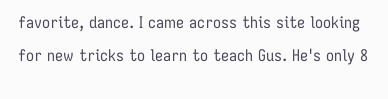favorite, dance. I came across this site looking for new tricks to learn to teach Gus. He's only 8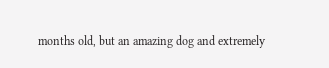months old, but an amazing dog and extremely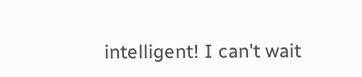intelligent! I can't wait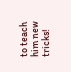to teach him new tricks!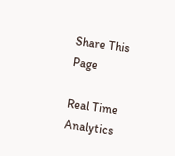Share This Page

Real Time Analytics